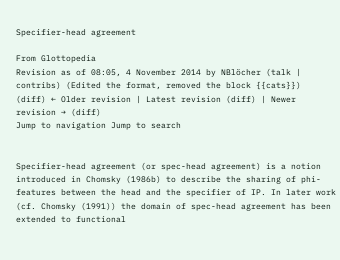Specifier-head agreement

From Glottopedia
Revision as of 08:05, 4 November 2014 by NBlöcher (talk | contribs) (Edited the format, removed the block {{cats}})
(diff) ← Older revision | Latest revision (diff) | Newer revision → (diff)
Jump to navigation Jump to search


Specifier-head agreement (or spec-head agreement) is a notion introduced in Chomsky (1986b) to describe the sharing of phi-features between the head and the specifier of IP. In later work (cf. Chomsky (1991)) the domain of spec-head agreement has been extended to functional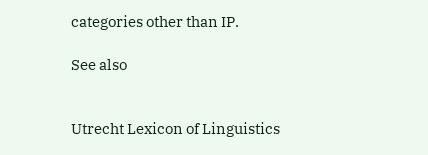categories other than IP.

See also


Utrecht Lexicon of Linguistics